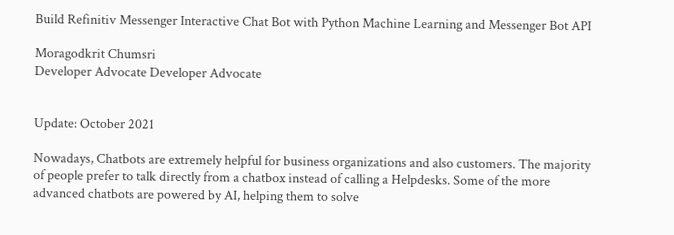Build Refinitiv Messenger Interactive Chat Bot with Python Machine Learning and Messenger Bot API

Moragodkrit Chumsri
Developer Advocate Developer Advocate


Update: October 2021

Nowadays, Chatbots are extremely helpful for business organizations and also customers. The majority of people prefer to talk directly from a chatbox instead of calling a Helpdesks. Some of the more advanced chatbots are powered by AI, helping them to solve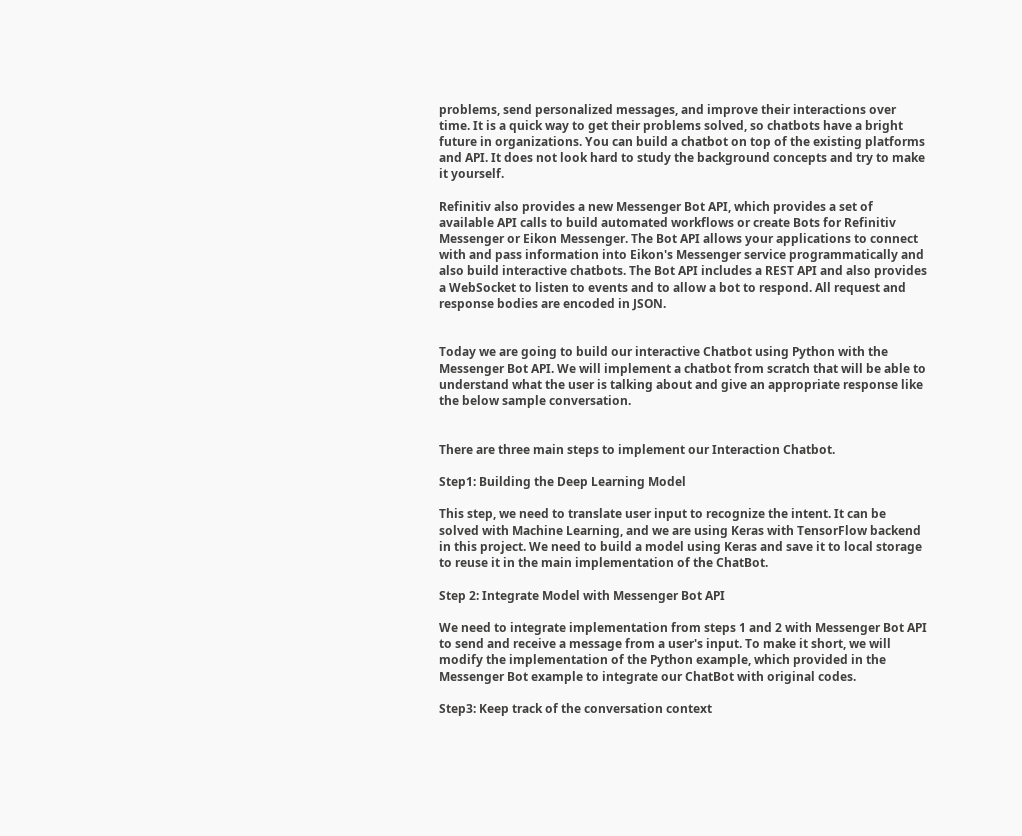problems, send personalized messages, and improve their interactions over time. It is a quick way to get their problems solved, so chatbots have a bright future in organizations. You can build a chatbot on top of the existing platforms and API. It does not look hard to study the background concepts and try to make it yourself.

Refinitiv also provides a new Messenger Bot API, which provides a set of available API calls to build automated workflows or create Bots for Refinitiv Messenger or Eikon Messenger. The Bot API allows your applications to connect with and pass information into Eikon's Messenger service programmatically and also build interactive chatbots. The Bot API includes a REST API and also provides a WebSocket to listen to events and to allow a bot to respond. All request and response bodies are encoded in JSON.


Today we are going to build our interactive Chatbot using Python with the Messenger Bot API. We will implement a chatbot from scratch that will be able to understand what the user is talking about and give an appropriate response like the below sample conversation.


There are three main steps to implement our Interaction Chatbot.

Step1: Building the Deep Learning Model

This step, we need to translate user input to recognize the intent. It can be solved with Machine Learning, and we are using Keras with TensorFlow backend in this project. We need to build a model using Keras and save it to local storage to reuse it in the main implementation of the ChatBot.

Step 2: Integrate Model with Messenger Bot API

We need to integrate implementation from steps 1 and 2 with Messenger Bot API to send and receive a message from a user's input. To make it short, we will modify the implementation of the Python example, which provided in the Messenger Bot example to integrate our ChatBot with original codes.

Step3: Keep track of the conversation context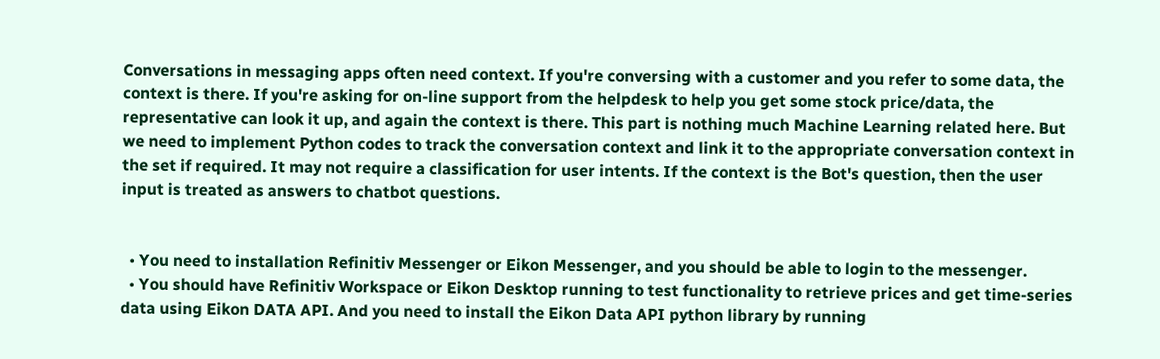Conversations in messaging apps often need context. If you're conversing with a customer and you refer to some data, the context is there. If you're asking for on-line support from the helpdesk to help you get some stock price/data, the representative can look it up, and again the context is there. This part is nothing much Machine Learning related here. But we need to implement Python codes to track the conversation context and link it to the appropriate conversation context in the set if required. It may not require a classification for user intents. If the context is the Bot's question, then the user input is treated as answers to chatbot questions.


  • You need to installation Refinitiv Messenger or Eikon Messenger, and you should be able to login to the messenger.
  • You should have Refinitiv Workspace or Eikon Desktop running to test functionality to retrieve prices and get time-series data using Eikon DATA API. And you need to install the Eikon Data API python library by running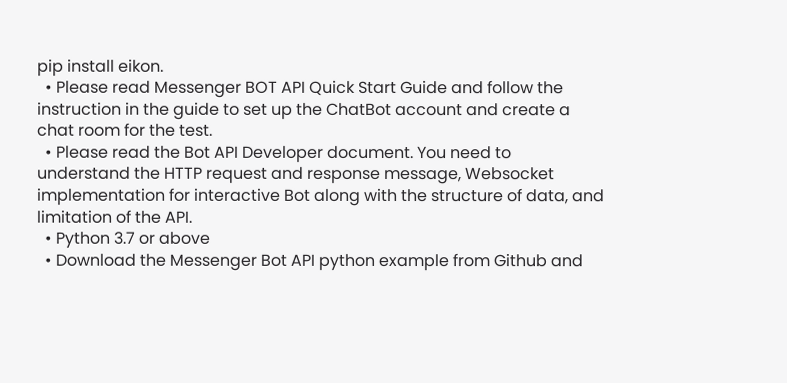pip install eikon.
  • Please read Messenger BOT API Quick Start Guide and follow the instruction in the guide to set up the ChatBot account and create a chat room for the test.
  • Please read the Bot API Developer document. You need to understand the HTTP request and response message, Websocket implementation for interactive Bot along with the structure of data, and limitation of the API.
  • Python 3.7 or above
  • Download the Messenger Bot API python example from Github and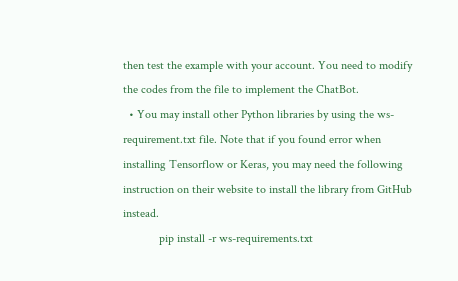then test the example with your account. You need to modify the codes from the file to implement the ChatBot.
  • You may install other Python libraries by using the ws-requirement.txt file. Note that if you found error when installing Tensorflow or Keras, you may need the following instruction on their website to install the library from GitHub instead.
            pip install -r ws-requirements.txt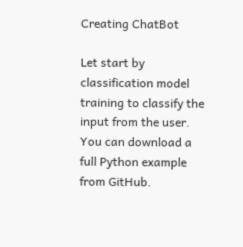Creating ChatBot

Let start by classification model training to classify the input from the user. You can download a full Python example from GitHub.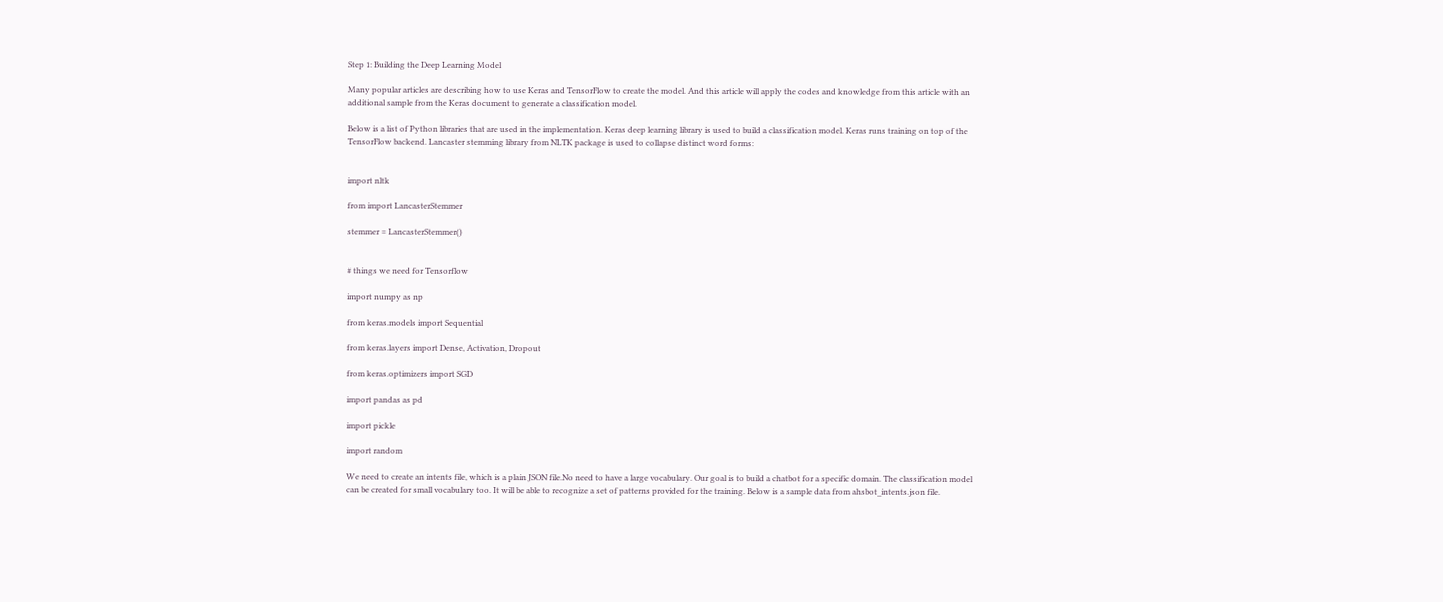Step 1: Building the Deep Learning Model

Many popular articles are describing how to use Keras and TensorFlow to create the model. And this article will apply the codes and knowledge from this article with an additional sample from the Keras document to generate a classification model.

Below is a list of Python libraries that are used in the implementation. Keras deep learning library is used to build a classification model. Keras runs training on top of the TensorFlow backend. Lancaster stemming library from NLTK package is used to collapse distinct word forms:


import nltk

from import LancasterStemmer

stemmer = LancasterStemmer()


# things we need for Tensorflow

import numpy as np

from keras.models import Sequential

from keras.layers import Dense, Activation, Dropout

from keras.optimizers import SGD

import pandas as pd

import pickle

import random

We need to create an intents file, which is a plain JSON file.No need to have a large vocabulary. Our goal is to build a chatbot for a specific domain. The classification model can be created for small vocabulary too. It will be able to recognize a set of patterns provided for the training. Below is a sample data from ahsbot_intents.json file.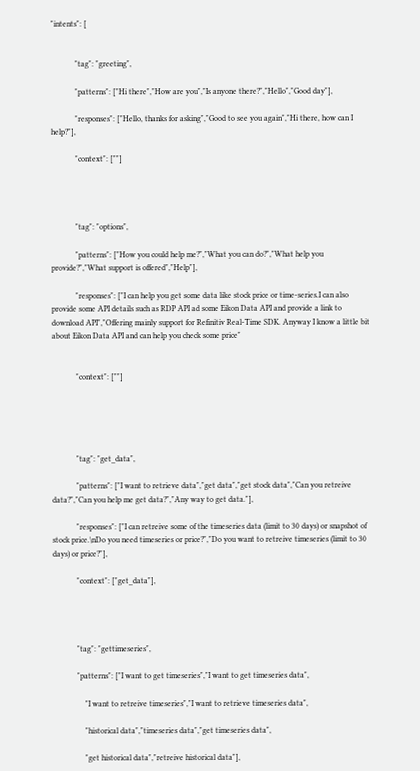"intents": [


            "tag": "greeting",

            "patterns": ["Hi there","How are you","Is anyone there?","Hello","Good day"],

            "responses": ["Hello, thanks for asking","Good to see you again","Hi there, how can I help?"],

            "context": [""]




            "tag": "options",

            "patterns": ["How you could help me?","What you can do?","What help you provide?","What support is offered","Help"],

            "responses": ["I can help you get some data like stock price or time-series.I can also provide some API details such as RDP API ad some Eikon Data API and provide a link to download API","Offering mainly support for Refinitiv Real-Time SDK. Anyway I know a little bit about Eikon Data API and can help you check some price"


            "context": [""]





            "tag": "get_data",

            "patterns": ["I want to retrieve data","get data","get stock data","Can you retreive data?","Can you help me get data?","Any way to get data."],

            "responses": ["I can retreive some of the timeseries data (limit to 30 days) or snapshot of stock price.\nDo you need timeseries or price?","Do you want to retreive timeseries (limit to 30 days) or price?"],

            "context": ["get_data"],




            "tag": "gettimeseries",

            "patterns": ["I want to get timeseries","I want to get timeseries data",

                "I want to retreive timeseries","I want to retrieve timeseries data",

                "historical data","timeseries data","get timeseries data",

                "get historical data","retreive historical data"],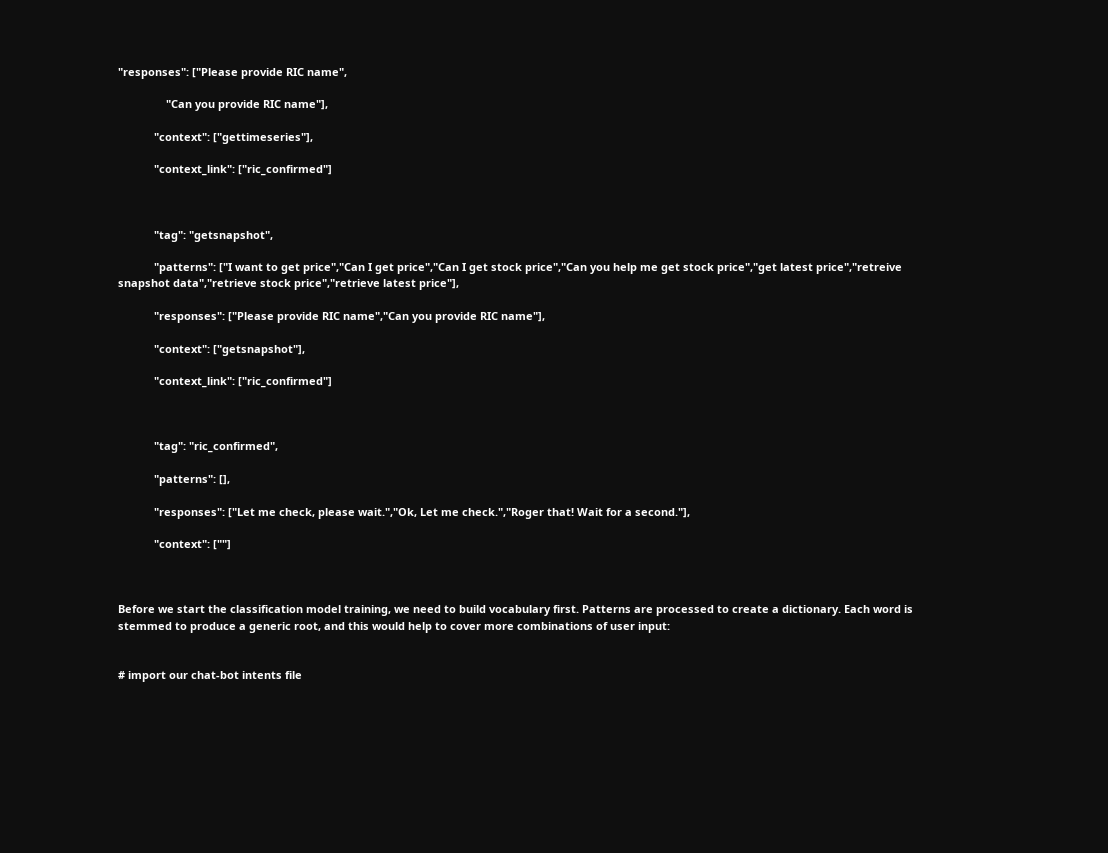"responses": ["Please provide RIC name",

                "Can you provide RIC name"],

            "context": ["gettimeseries"],

            "context_link": ["ric_confirmed"]



            "tag": "getsnapshot",

            "patterns": ["I want to get price","Can I get price","Can I get stock price","Can you help me get stock price","get latest price","retreive snapshot data","retrieve stock price","retrieve latest price"],

            "responses": ["Please provide RIC name","Can you provide RIC name"],

            "context": ["getsnapshot"],

            "context_link": ["ric_confirmed"]



            "tag": "ric_confirmed",

            "patterns": [],

            "responses": ["Let me check, please wait.","Ok, Let me check.","Roger that! Wait for a second."],

            "context": [""]



Before we start the classification model training, we need to build vocabulary first. Patterns are processed to create a dictionary. Each word is stemmed to produce a generic root, and this would help to cover more combinations of user input:


# import our chat-bot intents file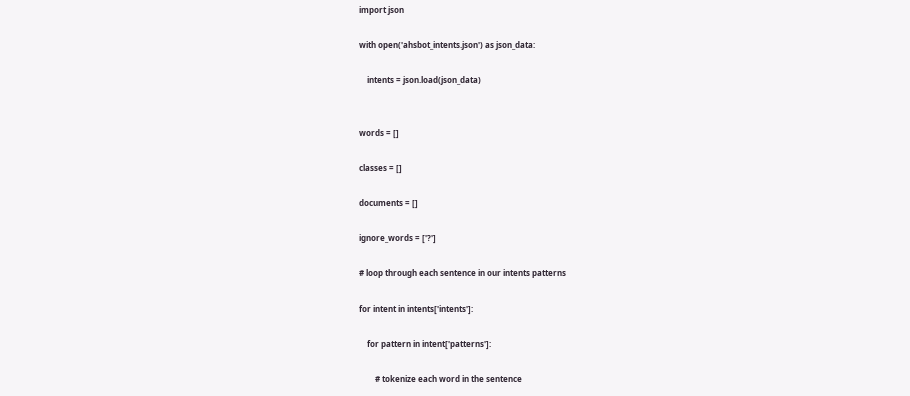import json

with open('ahsbot_intents.json') as json_data:

    intents = json.load(json_data)


words = []

classes = []

documents = []

ignore_words = ['?']

# loop through each sentence in our intents patterns

for intent in intents['intents']:

    for pattern in intent['patterns']:

        # tokenize each word in the sentence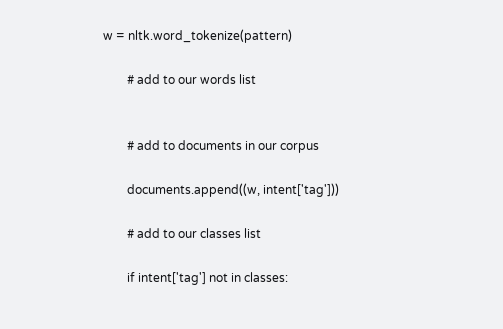w = nltk.word_tokenize(pattern)

        # add to our words list


        # add to documents in our corpus

        documents.append((w, intent['tag']))

        # add to our classes list

        if intent['tag'] not in classes: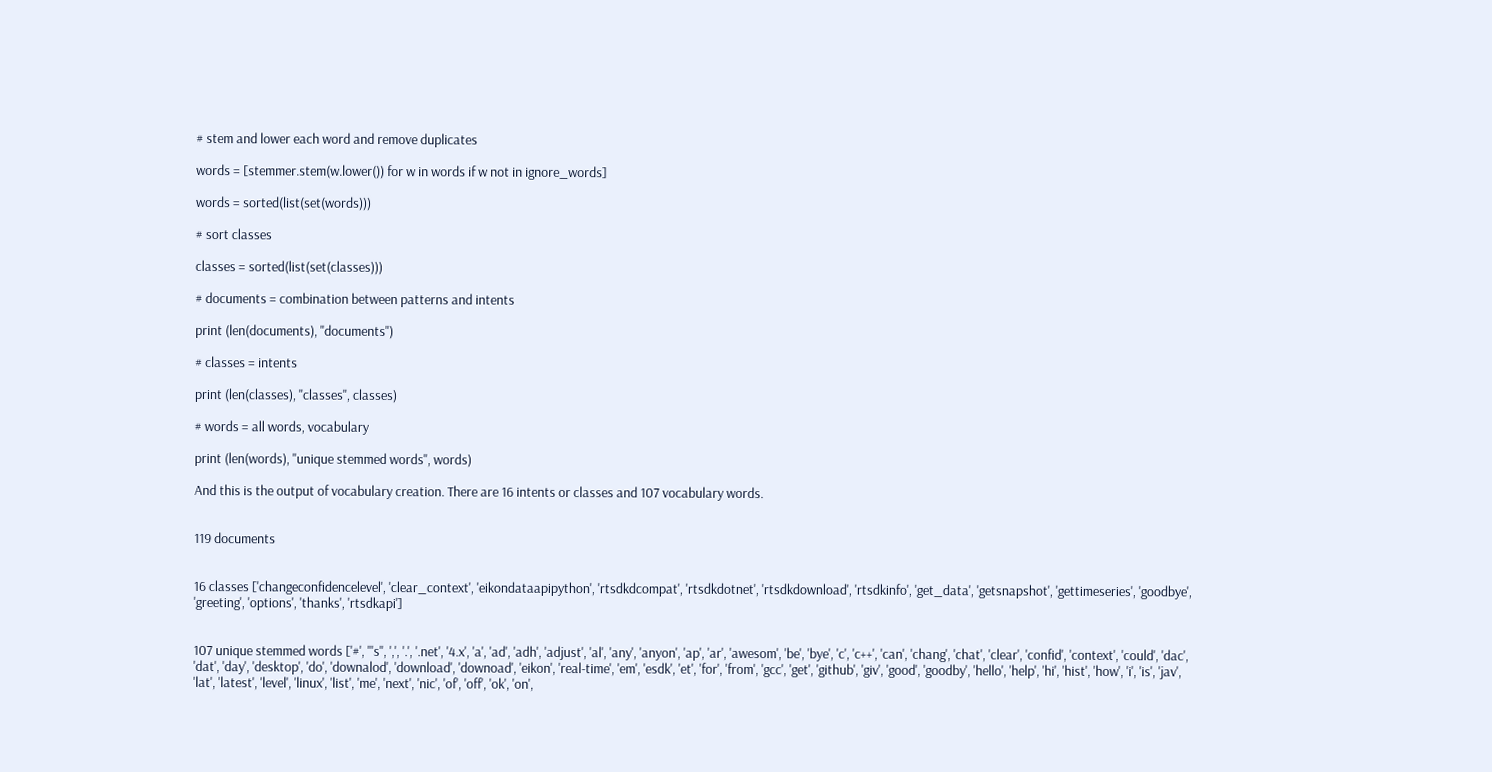# stem and lower each word and remove duplicates

words = [stemmer.stem(w.lower()) for w in words if w not in ignore_words]

words = sorted(list(set(words)))

# sort classes

classes = sorted(list(set(classes)))

# documents = combination between patterns and intents

print (len(documents), "documents")

# classes = intents

print (len(classes), "classes", classes)

# words = all words, vocabulary

print (len(words), "unique stemmed words", words)

And this is the output of vocabulary creation. There are 16 intents or classes and 107 vocabulary words.


119 documents


16 classes ['changeconfidencelevel', 'clear_context', 'eikondataapipython', 'rtsdkdcompat', 'rtsdkdotnet', 'rtsdkdownload', 'rtsdkinfo', 'get_data', 'getsnapshot', 'gettimeseries', 'goodbye', 'greeting', 'options', 'thanks', 'rtsdkapi']


107 unique stemmed words ['#', "'s", ',', '.', '.net', '4.x', 'a', 'ad', 'adh', 'adjust', 'al', 'any', 'anyon', 'ap', 'ar', 'awesom', 'be', 'bye', 'c', 'c++', 'can', 'chang', 'chat', 'clear', 'confid', 'context', 'could', 'dac', 'dat', 'day', 'desktop', 'do', 'downalod', 'download', 'downoad', 'eikon', 'real-time', 'em', 'esdk', 'et', 'for', 'from', 'gcc', 'get', 'github', 'giv', 'good', 'goodby', 'hello', 'help', 'hi', 'hist', 'how', 'i', 'is', 'jav', 'lat', 'latest', 'level', 'linux', 'list', 'me', 'next', 'nic', 'of', 'off', 'ok', 'on',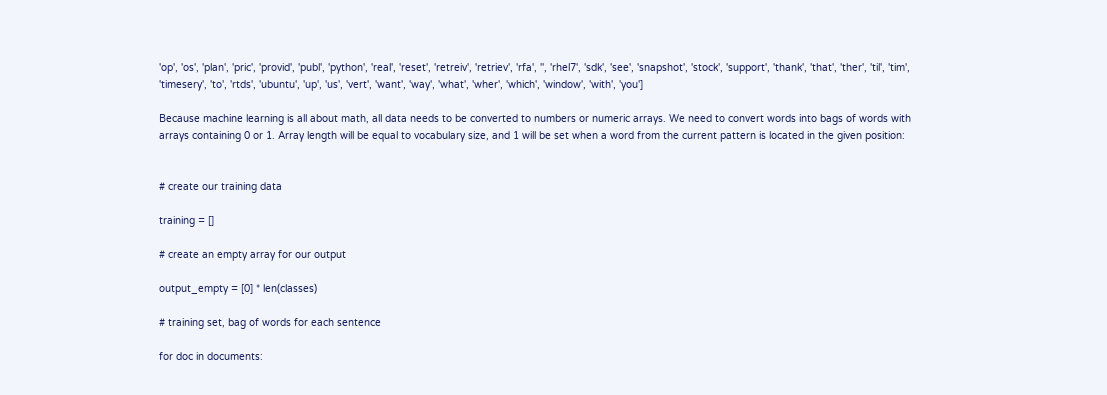'op', 'os', 'plan', 'pric', 'provid', 'publ', 'python', 'real', 'reset', 'retreiv', 'retriev', 'rfa', '', 'rhel7', 'sdk', 'see', 'snapshot', 'stock', 'support', 'thank', 'that', 'ther', 'til', 'tim', 'timesery', 'to', 'rtds', 'ubuntu', 'up', 'us', 'vert', 'want', 'way', 'what', 'wher', 'which', 'window', 'with', 'you']

Because machine learning is all about math, all data needs to be converted to numbers or numeric arrays. We need to convert words into bags of words with arrays containing 0 or 1. Array length will be equal to vocabulary size, and 1 will be set when a word from the current pattern is located in the given position:


# create our training data

training = []

# create an empty array for our output

output_empty = [0] * len(classes)

# training set, bag of words for each sentence

for doc in documents: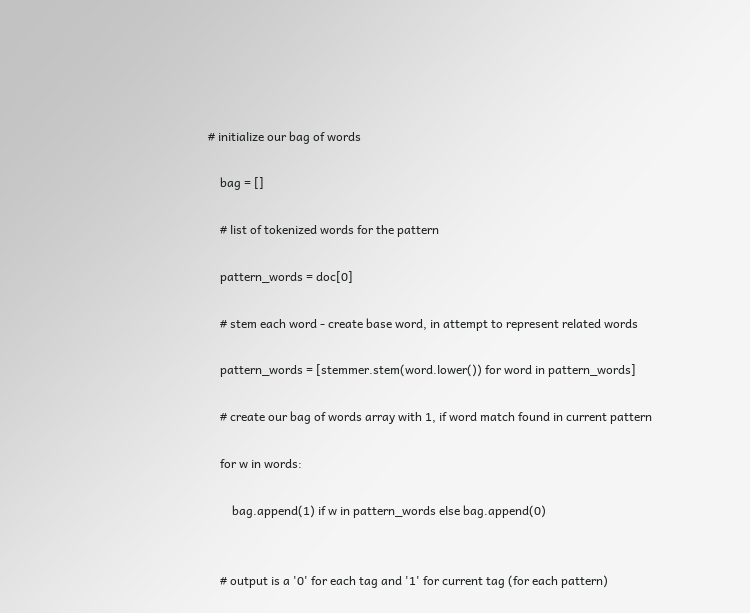# initialize our bag of words

    bag = []

    # list of tokenized words for the pattern

    pattern_words = doc[0]

    # stem each word - create base word, in attempt to represent related words

    pattern_words = [stemmer.stem(word.lower()) for word in pattern_words]

    # create our bag of words array with 1, if word match found in current pattern

    for w in words:

        bag.append(1) if w in pattern_words else bag.append(0)


    # output is a '0' for each tag and '1' for current tag (for each pattern)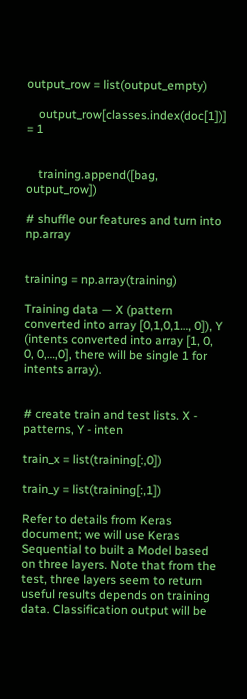output_row = list(output_empty)

    output_row[classes.index(doc[1])] = 1


    training.append([bag, output_row])

# shuffle our features and turn into np.array


training = np.array(training)

Training data — X (pattern converted into array [0,1,0,1…, 0]), Y (intents converted into array [1, 0, 0, 0,…,0], there will be single 1 for intents array).


# create train and test lists. X - patterns, Y - inten

train_x = list(training[:,0])

train_y = list(training[:,1])

Refer to details from Keras document; we will use Keras Sequential to built a Model based on three layers. Note that from the test, three layers seem to return useful results depends on training data. Classification output will be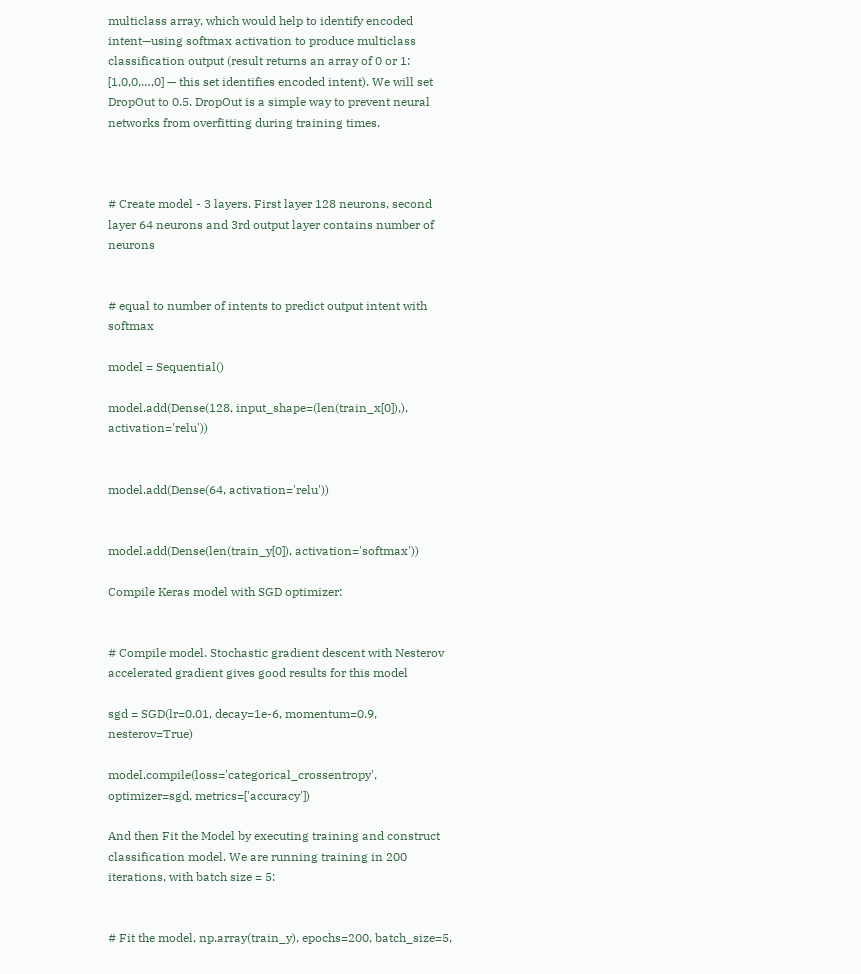multiclass array, which would help to identify encoded intent—using softmax activation to produce multiclass classification output (result returns an array of 0 or 1: [1,0,0,…,0] — this set identifies encoded intent). We will set DropOut to 0.5. DropOut is a simple way to prevent neural networks from overfitting during training times.



# Create model - 3 layers. First layer 128 neurons, second layer 64 neurons and 3rd output layer contains number of neurons


# equal to number of intents to predict output intent with softmax

model = Sequential()

model.add(Dense(128, input_shape=(len(train_x[0]),), activation='relu'))


model.add(Dense(64, activation='relu'))


model.add(Dense(len(train_y[0]), activation='softmax'))

Compile Keras model with SGD optimizer:


# Compile model. Stochastic gradient descent with Nesterov accelerated gradient gives good results for this model

sgd = SGD(lr=0.01, decay=1e-6, momentum=0.9, nesterov=True)

model.compile(loss='categorical_crossentropy', optimizer=sgd, metrics=['accuracy'])

And then Fit the Model by executing training and construct classification model. We are running training in 200 iterations, with batch size = 5:


# Fit the model, np.array(train_y), epochs=200, batch_size=5,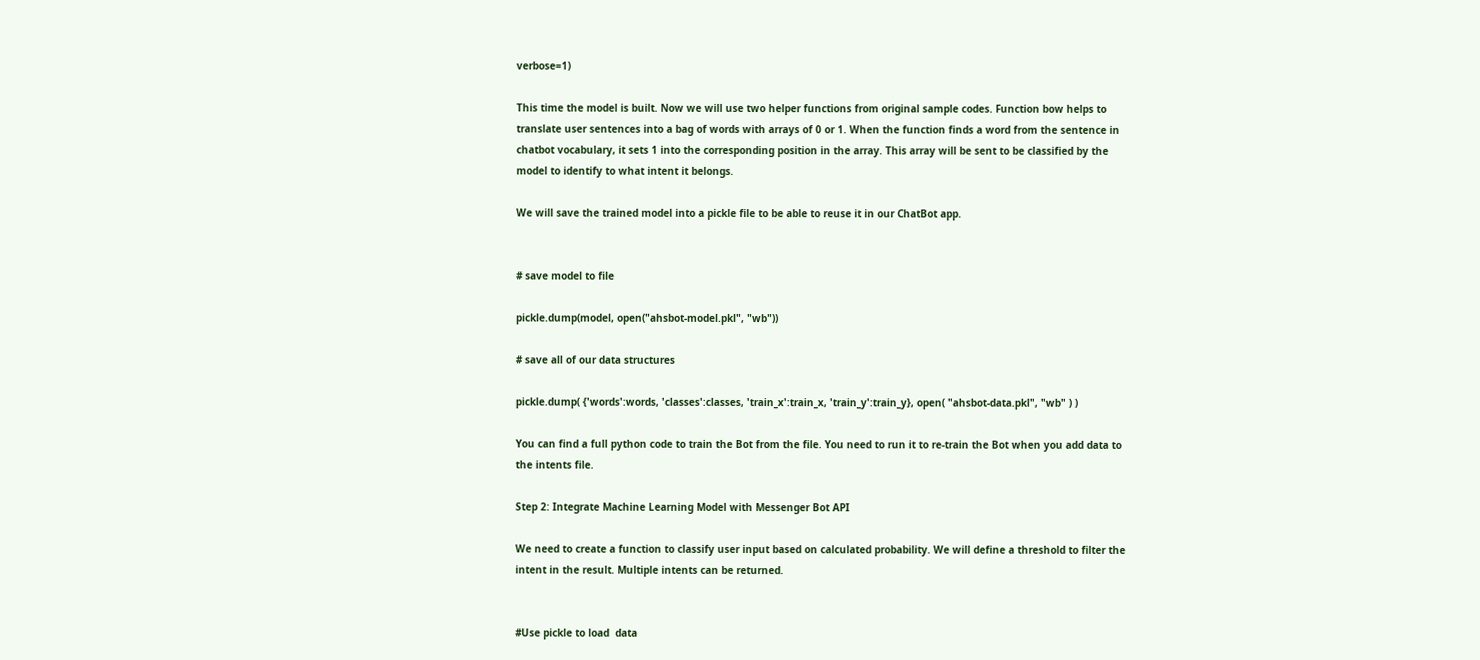verbose=1)

This time the model is built. Now we will use two helper functions from original sample codes. Function bow helps to translate user sentences into a bag of words with arrays of 0 or 1. When the function finds a word from the sentence in chatbot vocabulary, it sets 1 into the corresponding position in the array. This array will be sent to be classified by the model to identify to what intent it belongs.

We will save the trained model into a pickle file to be able to reuse it in our ChatBot app.


# save model to file

pickle.dump(model, open("ahsbot-model.pkl", "wb"))

# save all of our data structures

pickle.dump( {'words':words, 'classes':classes, 'train_x':train_x, 'train_y':train_y}, open( "ahsbot-data.pkl", "wb" ) )

You can find a full python code to train the Bot from the file. You need to run it to re-train the Bot when you add data to the intents file.

Step 2: Integrate Machine Learning Model with Messenger Bot API

We need to create a function to classify user input based on calculated probability. We will define a threshold to filter the intent in the result. Multiple intents can be returned.


#Use pickle to load  data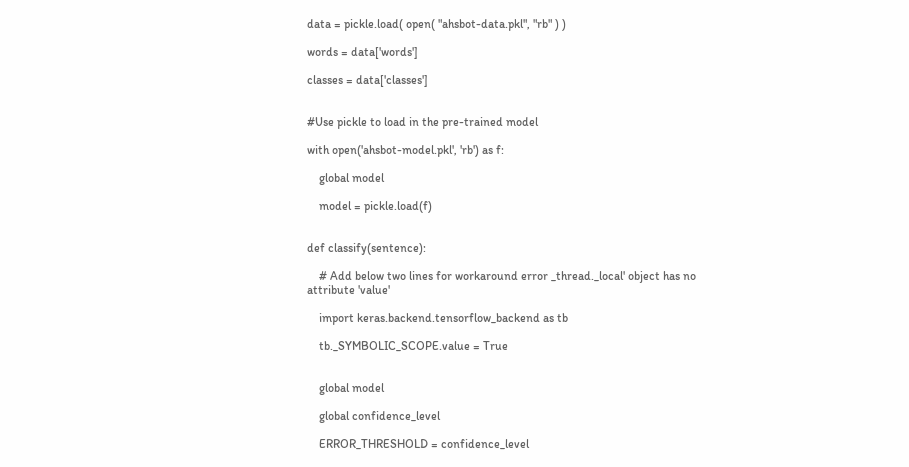data = pickle.load( open( "ahsbot-data.pkl", "rb" ) )

words = data['words']

classes = data['classes']


#Use pickle to load in the pre-trained model

with open('ahsbot-model.pkl', 'rb') as f:

    global model

    model = pickle.load(f)


def classify(sentence):

    # Add below two lines for workaround error _thread._local' object has no attribute 'value'

    import keras.backend.tensorflow_backend as tb

    tb._SYMBOLIC_SCOPE.value = True


    global model

    global confidence_level

    ERROR_THRESHOLD = confidence_level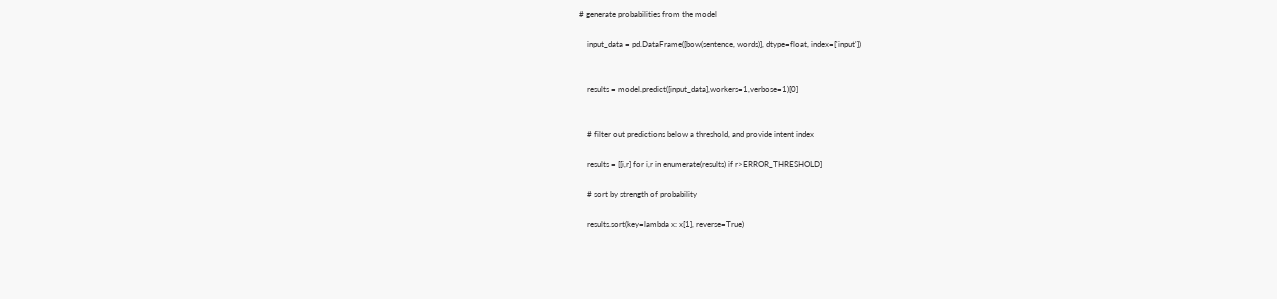# generate probabilities from the model

    input_data = pd.DataFrame([bow(sentence, words)], dtype=float, index=['input'])


    results = model.predict([input_data],workers=1,verbose=1)[0]


    # filter out predictions below a threshold, and provide intent index

    results = [[i,r] for i,r in enumerate(results) if r>ERROR_THRESHOLD]

    # sort by strength of probability

    results.sort(key=lambda x: x[1], reverse=True)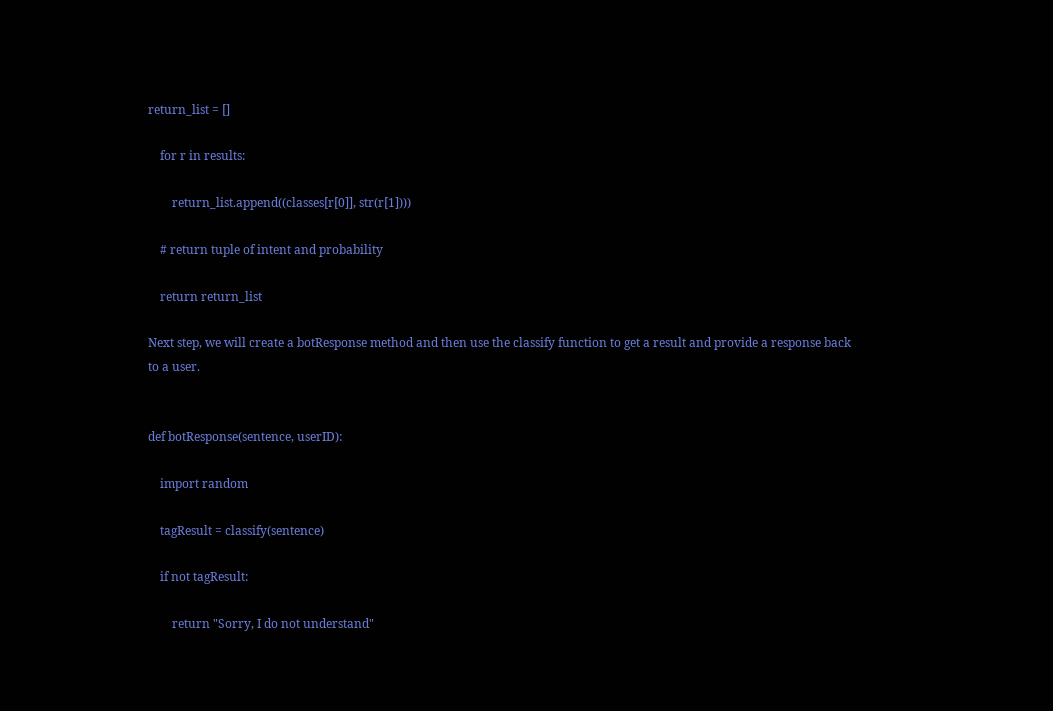return_list = []

    for r in results:

        return_list.append((classes[r[0]], str(r[1])))

    # return tuple of intent and probability

    return return_list

Next step, we will create a botResponse method and then use the classify function to get a result and provide a response back to a user.


def botResponse(sentence, userID):

    import random

    tagResult = classify(sentence)

    if not tagResult:

        return "Sorry, I do not understand"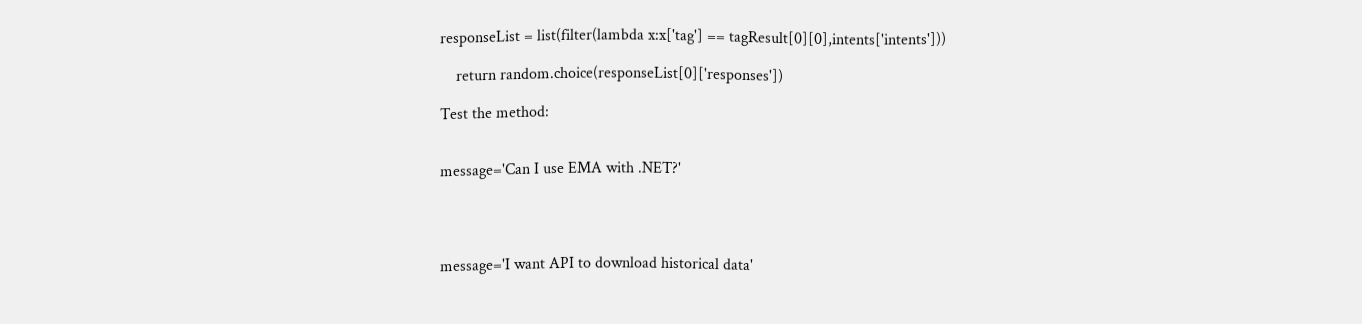responseList = list(filter(lambda x:x['tag'] == tagResult[0][0],intents['intents']))

    return random.choice(responseList[0]['responses'])

Test the method:


message='Can I use EMA with .NET?'




message='I want API to download historical data'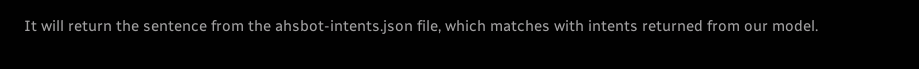It will return the sentence from the ahsbot-intents.json file, which matches with intents returned from our model.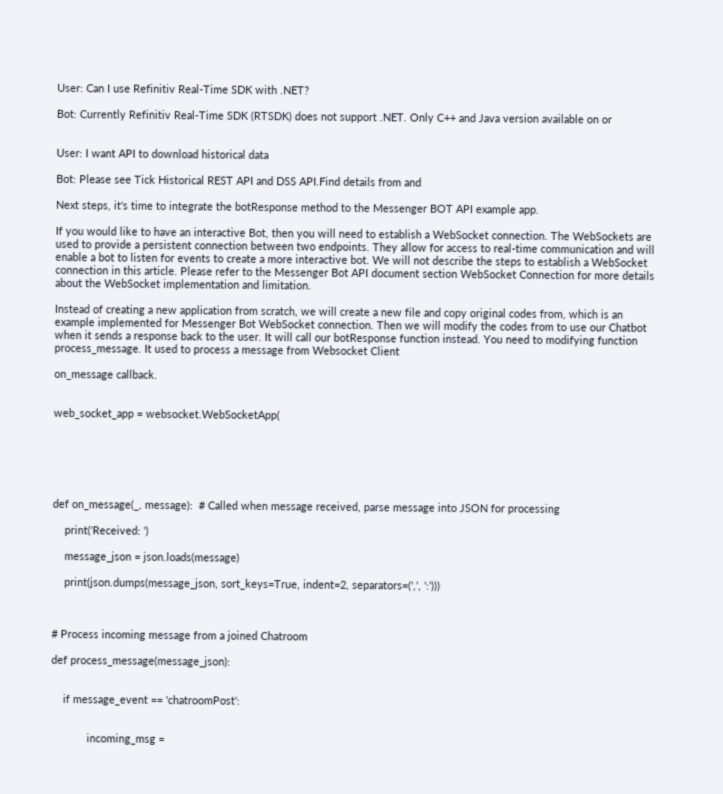User: Can I use Refinitiv Real-Time SDK with .NET?

Bot: Currently Refinitiv Real-Time SDK (RTSDK) does not support .NET. Only C++ and Java version available on or


User: I want API to download historical data

Bot: Please see Tick Historical REST API and DSS API.Find details from and

Next steps, it's time to integrate the botResponse method to the Messenger BOT API example app.

If you would like to have an interactive Bot, then you will need to establish a WebSocket connection. The WebSockets are used to provide a persistent connection between two endpoints. They allow for access to real-time communication and will enable a bot to listen for events to create a more interactive bot. We will not describe the steps to establish a WebSocket connection in this article. Please refer to the Messenger Bot API document section WebSocket Connection for more details about the WebSocket implementation and limitation.

Instead of creating a new application from scratch, we will create a new file and copy original codes from, which is an example implemented for Messenger Bot WebSocket connection. Then we will modify the codes from to use our Chatbot when it sends a response back to the user. It will call our botResponse function instead. You need to modifying function process_message. It used to process a message from Websocket Client

on_message callback.


web_socket_app = websocket.WebSocketApp(






def on_message(_, message):  # Called when message received, parse message into JSON for processing

    print('Received: ')

    message_json = json.loads(message)

    print(json.dumps(message_json, sort_keys=True, indent=2, separators=(',', ':')))



# Process incoming message from a joined Chatroom

def process_message(message_json):


    if message_event == 'chatroomPost':


            incoming_msg =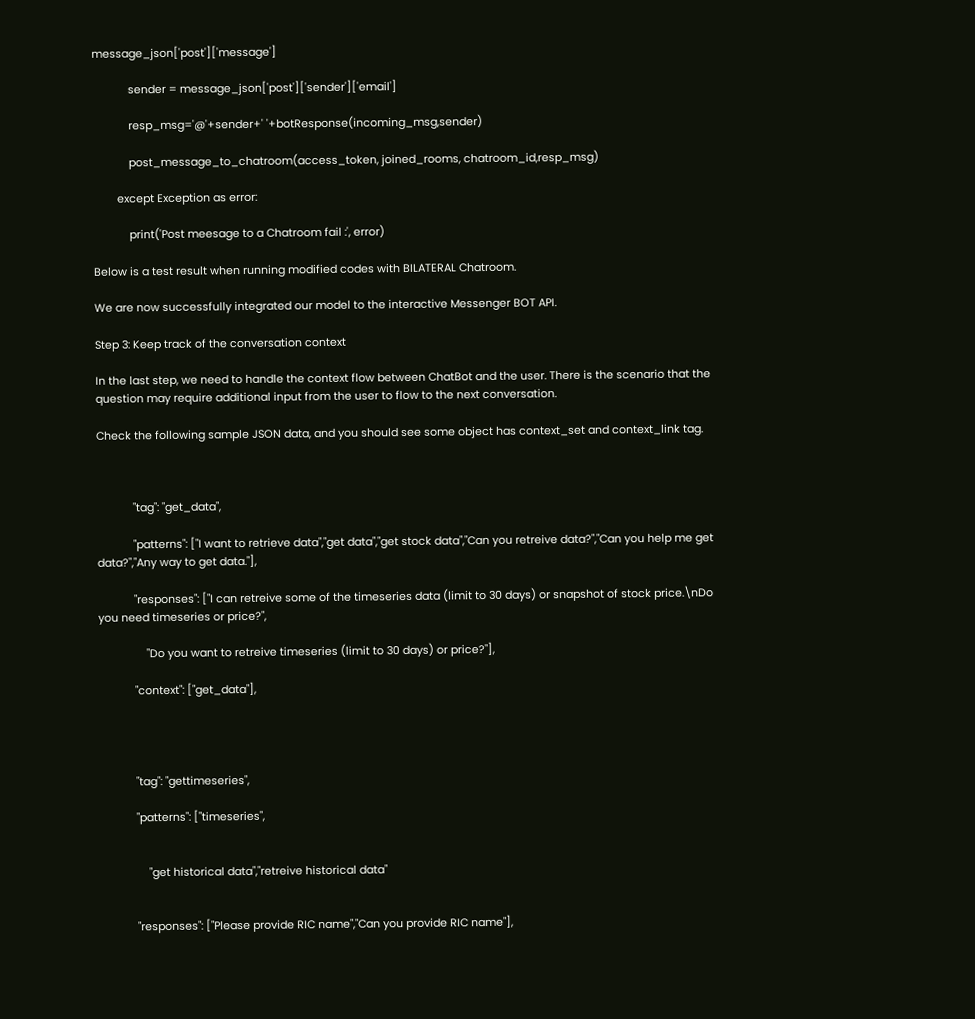message_json['post']['message']

            sender = message_json['post']['sender']['email']

            resp_msg='@'+sender+' '+botResponse(incoming_msg,sender)

            post_message_to_chatroom(access_token, joined_rooms, chatroom_id,resp_msg)

        except Exception as error:

            print('Post meesage to a Chatroom fail :', error)

Below is a test result when running modified codes with BILATERAL Chatroom.

We are now successfully integrated our model to the interactive Messenger BOT API.

Step 3: Keep track of the conversation context

In the last step, we need to handle the context flow between ChatBot and the user. There is the scenario that the question may require additional input from the user to flow to the next conversation.

Check the following sample JSON data, and you should see some object has context_set and context_link tag.



            "tag": "get_data",

            "patterns": ["I want to retrieve data","get data","get stock data","Can you retreive data?","Can you help me get data?","Any way to get data."],

            "responses": ["I can retreive some of the timeseries data (limit to 30 days) or snapshot of stock price.\nDo you need timeseries or price?",

                "Do you want to retreive timeseries (limit to 30 days) or price?"],

            "context": ["get_data"],




            "tag": "gettimeseries",

            "patterns": ["timeseries",


                "get historical data","retreive historical data"


            "responses": ["Please provide RIC name","Can you provide RIC name"],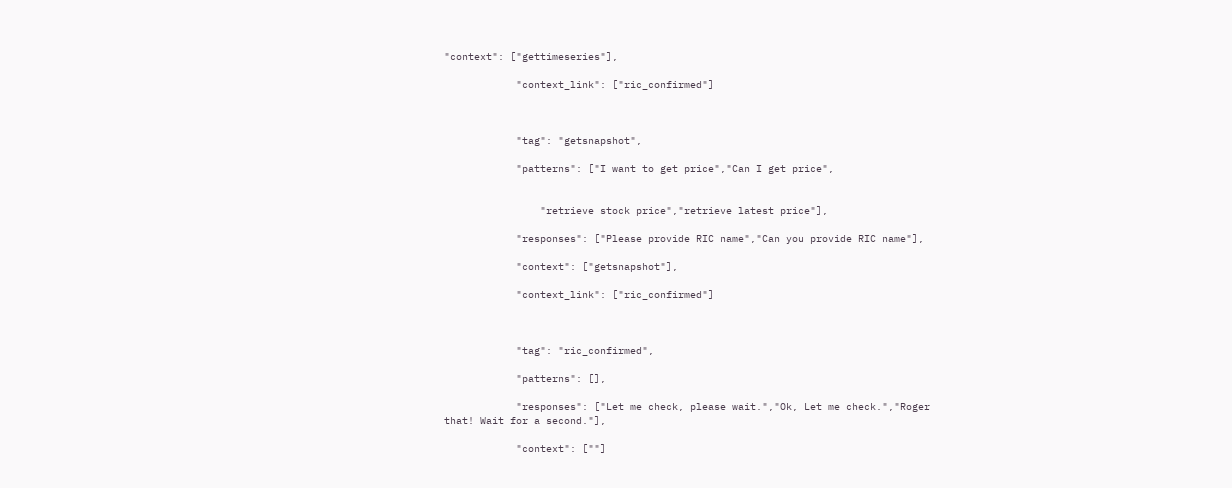"context": ["gettimeseries"],

            "context_link": ["ric_confirmed"]



            "tag": "getsnapshot",

            "patterns": ["I want to get price","Can I get price",


                "retrieve stock price","retrieve latest price"],

            "responses": ["Please provide RIC name","Can you provide RIC name"],

            "context": ["getsnapshot"],

            "context_link": ["ric_confirmed"]



            "tag": "ric_confirmed",

            "patterns": [],

            "responses": ["Let me check, please wait.","Ok, Let me check.","Roger that! Wait for a second."],

            "context": [""]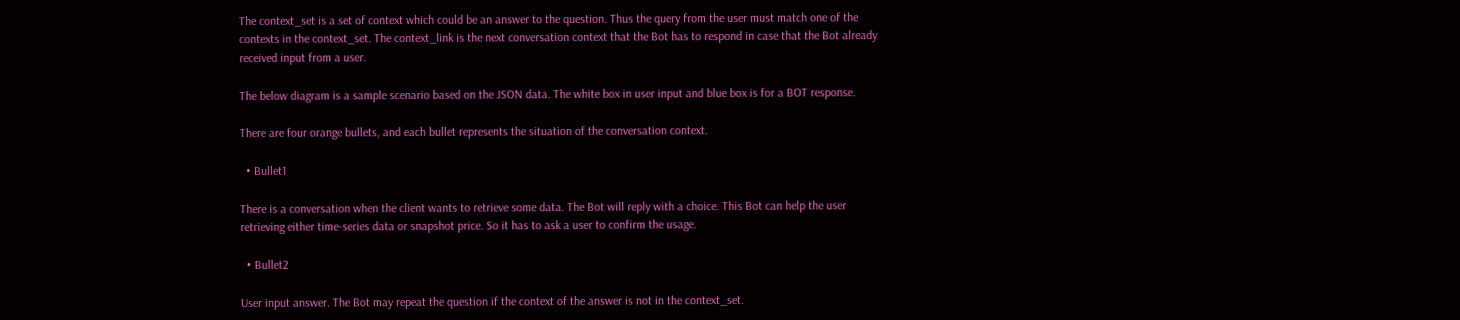The context_set is a set of context which could be an answer to the question. Thus the query from the user must match one of the contexts in the context_set. The context_link is the next conversation context that the Bot has to respond in case that the Bot already received input from a user.

The below diagram is a sample scenario based on the JSON data. The white box in user input and blue box is for a BOT response.

There are four orange bullets, and each bullet represents the situation of the conversation context.

  • Bullet1

There is a conversation when the client wants to retrieve some data. The Bot will reply with a choice. This Bot can help the user retrieving either time-series data or snapshot price. So it has to ask a user to confirm the usage.

  • Bullet2

User input answer. The Bot may repeat the question if the context of the answer is not in the context_set.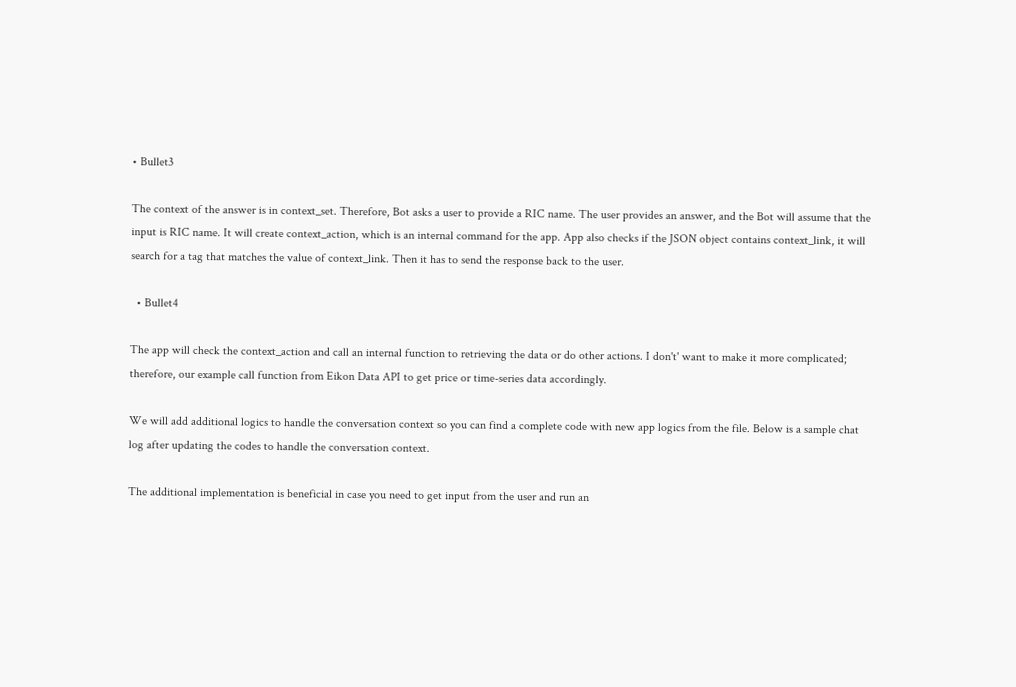• Bullet3

The context of the answer is in context_set. Therefore, Bot asks a user to provide a RIC name. The user provides an answer, and the Bot will assume that the input is RIC name. It will create context_action, which is an internal command for the app. App also checks if the JSON object contains context_link, it will search for a tag that matches the value of context_link. Then it has to send the response back to the user.

  • Bullet4

The app will check the context_action and call an internal function to retrieving the data or do other actions. I don't' want to make it more complicated; therefore, our example call function from Eikon Data API to get price or time-series data accordingly.

We will add additional logics to handle the conversation context so you can find a complete code with new app logics from the file. Below is a sample chat log after updating the codes to handle the conversation context.

The additional implementation is beneficial in case you need to get input from the user and run an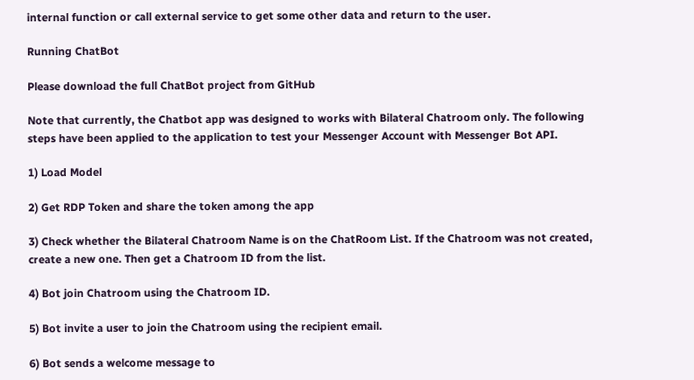internal function or call external service to get some other data and return to the user.

Running ChatBot

Please download the full ChatBot project from GitHub

Note that currently, the Chatbot app was designed to works with Bilateral Chatroom only. The following steps have been applied to the application to test your Messenger Account with Messenger Bot API.

1) Load Model

2) Get RDP Token and share the token among the app

3) Check whether the Bilateral Chatroom Name is on the ChatRoom List. If the Chatroom was not created, create a new one. Then get a Chatroom ID from the list.

4) Bot join Chatroom using the Chatroom ID.

5) Bot invite a user to join the Chatroom using the recipient email.

6) Bot sends a welcome message to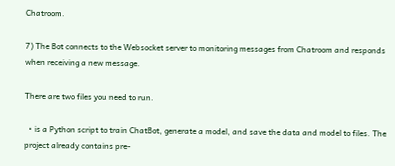Chatroom.

7) The Bot connects to the Websocket server to monitoring messages from Chatroom and responds when receiving a new message.

There are two files you need to run.

  • is a Python script to train ChatBot, generate a model, and save the data and model to files. The project already contains pre-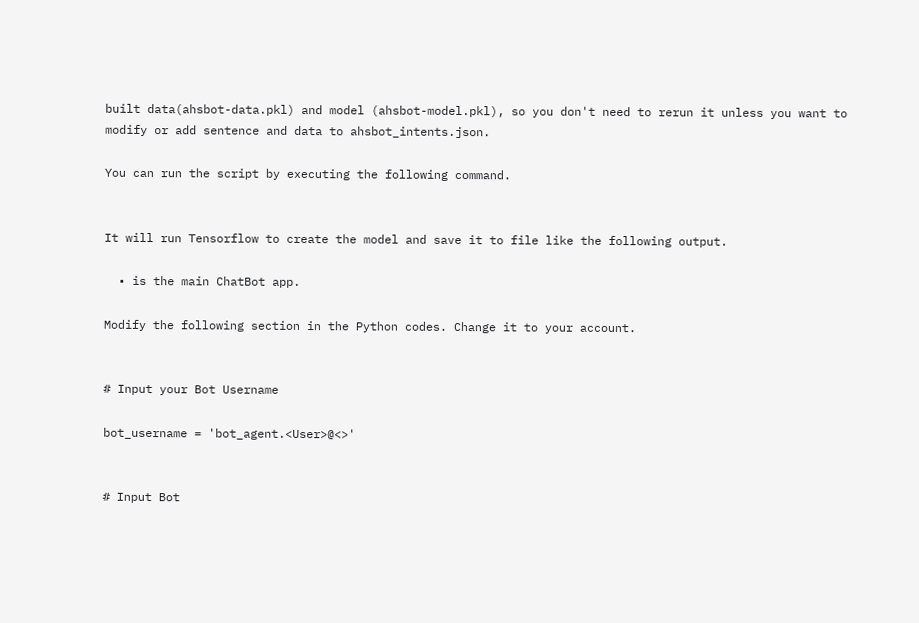built data(ahsbot-data.pkl) and model (ahsbot-model.pkl), so you don't need to rerun it unless you want to modify or add sentence and data to ahsbot_intents.json.

You can run the script by executing the following command.


It will run Tensorflow to create the model and save it to file like the following output.

  • is the main ChatBot app.

Modify the following section in the Python codes. Change it to your account.


# Input your Bot Username

bot_username = 'bot_agent.<User>@<>'


# Input Bot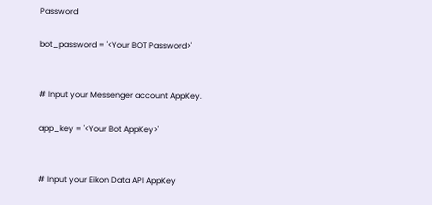Password

bot_password = '<Your BOT Password>'


# Input your Messenger account AppKey.

app_key = '<Your Bot AppKey>'


# Input your Eikon Data API AppKey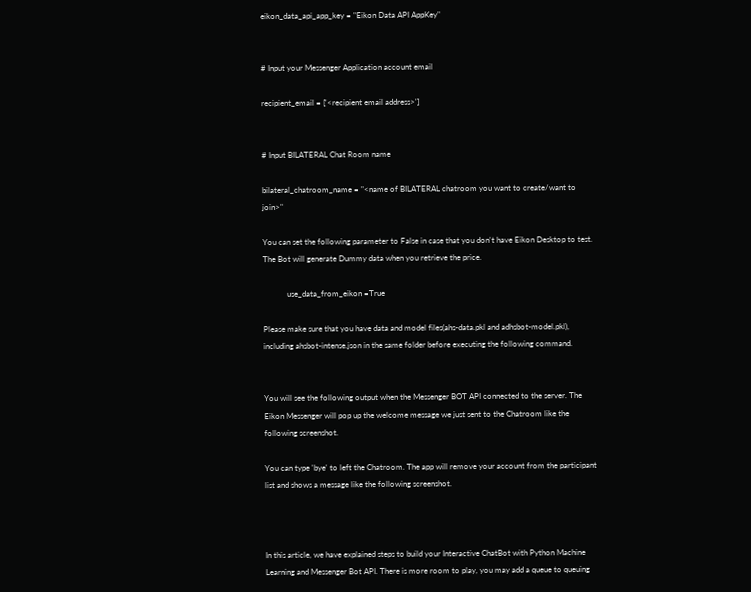eikon_data_api_app_key = "Eikon Data API AppKey"


# Input your Messenger Application account email

recipient_email = ['<recipient email address>']


# Input BILATERAL Chat Room name

bilateral_chatroom_name = "<name of BILATERAL chatroom you want to create/want to join>"

You can set the following parameter to False in case that you don't have Eikon Desktop to test. The Bot will generate Dummy data when you retrieve the price.

            use_data_from_eikon =True

Please make sure that you have data and model files(ahs-data.pkl and adhsbot-model.pkl), including ahsbot-intense.json in the same folder before executing the following command.


You will see the following output when the Messenger BOT API connected to the server. The Eikon Messenger will pop up the welcome message we just sent to the Chatroom like the following screenshot.

You can type 'bye' to left the Chatroom. The app will remove your account from the participant list and shows a message like the following screenshot.



In this article, we have explained steps to build your Interactive ChatBot with Python Machine Learning and Messenger Bot API. There is more room to play, you may add a queue to queuing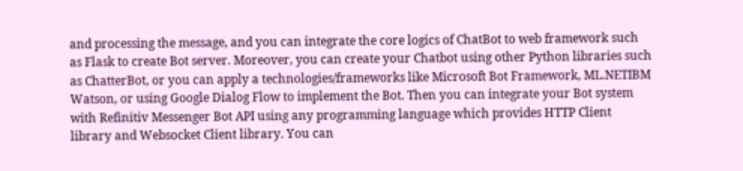and processing the message, and you can integrate the core logics of ChatBot to web framework such as Flask to create Bot server. Moreover, you can create your Chatbot using other Python libraries such as ChatterBot, or you can apply a technologies/frameworks like Microsoft Bot Framework, ML.NETIBM Watson, or using Google Dialog Flow to implement the Bot. Then you can integrate your Bot system with Refinitiv Messenger Bot API using any programming language which provides HTTP Client library and Websocket Client library. You can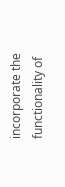incorporate the functionality of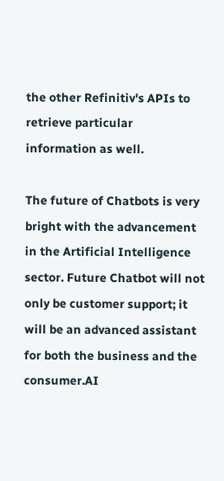the other Refinitiv's APIs to retrieve particular information as well.

The future of Chatbots is very bright with the advancement in the Artificial Intelligence sector. Future Chatbot will not only be customer support; it will be an advanced assistant for both the business and the consumer.AI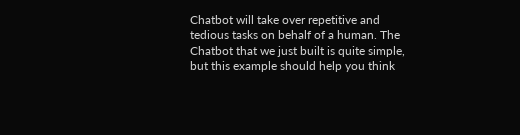Chatbot will take over repetitive and tedious tasks on behalf of a human. The Chatbot that we just built is quite simple, but this example should help you think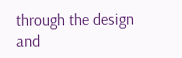through the design and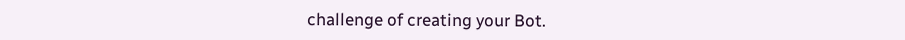challenge of creating your Bot.